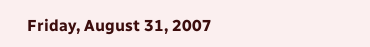Friday, August 31, 2007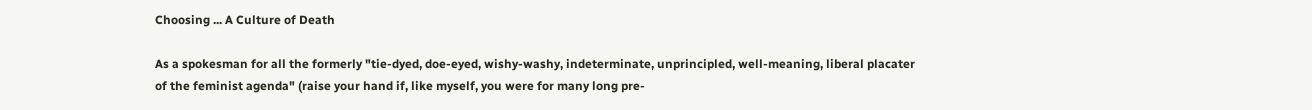Choosing ... A Culture of Death

As a spokesman for all the formerly "tie-dyed, doe-eyed, wishy-washy, indeterminate, unprincipled, well-meaning, liberal placater of the feminist agenda" (raise your hand if, like myself, you were for many long pre-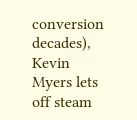conversion decades), Kevin Myers lets off steam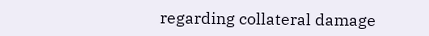regarding collateral damage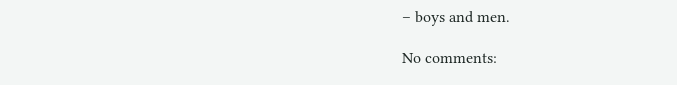– boys and men.

No comments: